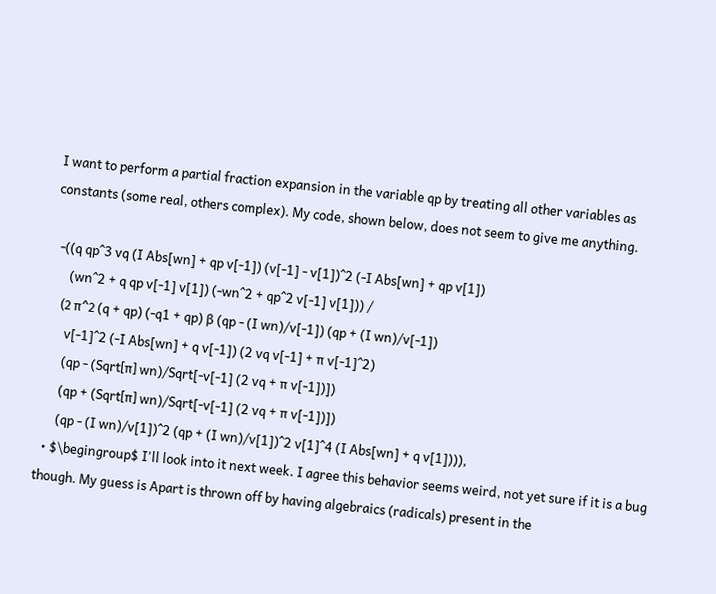I want to perform a partial fraction expansion in the variable qp by treating all other variables as constants (some real, others complex). My code, shown below, does not seem to give me anything.

  -((q qp^3 vq (I Abs[wn] + qp v[-1]) (v[-1] - v[1])^2 (-I Abs[wn] + qp v[1])
      (wn^2 + q qp v[-1] v[1]) (-wn^2 + qp^2 v[-1] v[1])) /
    (2 π^2 (q + qp) (-q1 + qp) β (qp - (I wn)/v[-1]) (qp + (I wn)/v[-1])
      v[-1]^2 (-I Abs[wn] + q v[-1]) (2 vq v[-1] + π v[-1]^2)
      (qp - (Sqrt[π] wn)/Sqrt[-v[-1] (2 vq + π v[-1])])
      (qp + (Sqrt[π] wn)/Sqrt[-v[-1] (2 vq + π v[-1])])
      (qp - (I wn)/v[1])^2 (qp + (I wn)/v[1])^2 v[1]^4 (I Abs[wn] + q v[1]))),
  • $\begingroup$ I'll look into it next week. I agree this behavior seems weird, not yet sure if it is a bug though. My guess is Apart is thrown off by having algebraics (radicals) present in the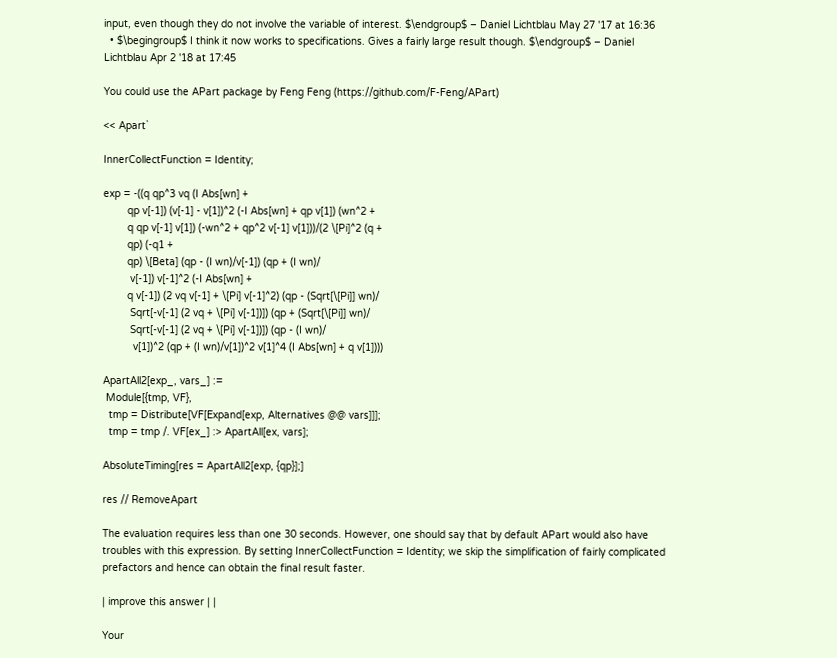input, even though they do not involve the variable of interest. $\endgroup$ – Daniel Lichtblau May 27 '17 at 16:36
  • $\begingroup$ I think it now works to specifications. Gives a fairly large result though. $\endgroup$ – Daniel Lichtblau Apr 2 '18 at 17:45

You could use the APart package by Feng Feng (https://github.com/F-Feng/APart)

<< Apart`

InnerCollectFunction = Identity;

exp = -((q qp^3 vq (I Abs[wn] +
        qp v[-1]) (v[-1] - v[1])^2 (-I Abs[wn] + qp v[1]) (wn^2 +
        q qp v[-1] v[1]) (-wn^2 + qp^2 v[-1] v[1]))/(2 \[Pi]^2 (q +
        qp) (-q1 +
        qp) \[Beta] (qp - (I wn)/v[-1]) (qp + (I wn)/
         v[-1]) v[-1]^2 (-I Abs[wn] +
        q v[-1]) (2 vq v[-1] + \[Pi] v[-1]^2) (qp - (Sqrt[\[Pi]] wn)/
         Sqrt[-v[-1] (2 vq + \[Pi] v[-1])]) (qp + (Sqrt[\[Pi]] wn)/
         Sqrt[-v[-1] (2 vq + \[Pi] v[-1])]) (qp - (I wn)/
          v[1])^2 (qp + (I wn)/v[1])^2 v[1]^4 (I Abs[wn] + q v[1])))

ApartAll2[exp_, vars_] :=
 Module[{tmp, VF},
  tmp = Distribute[VF[Expand[exp, Alternatives @@ vars]]];
  tmp = tmp /. VF[ex_] :> ApartAll[ex, vars];

AbsoluteTiming[res = ApartAll2[exp, {qp}];]

res // RemoveApart

The evaluation requires less than one 30 seconds. However, one should say that by default APart would also have troubles with this expression. By setting InnerCollectFunction = Identity; we skip the simplification of fairly complicated prefactors and hence can obtain the final result faster.

| improve this answer | |

Your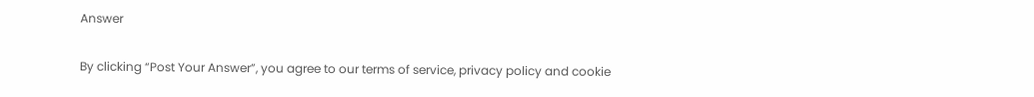Answer

By clicking “Post Your Answer”, you agree to our terms of service, privacy policy and cookie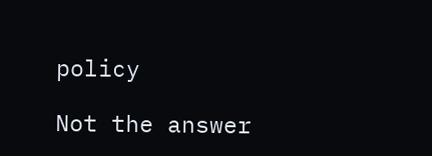policy

Not the answer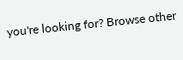you're looking for? Browse other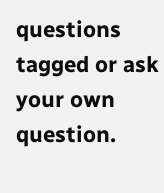questions tagged or ask your own question.